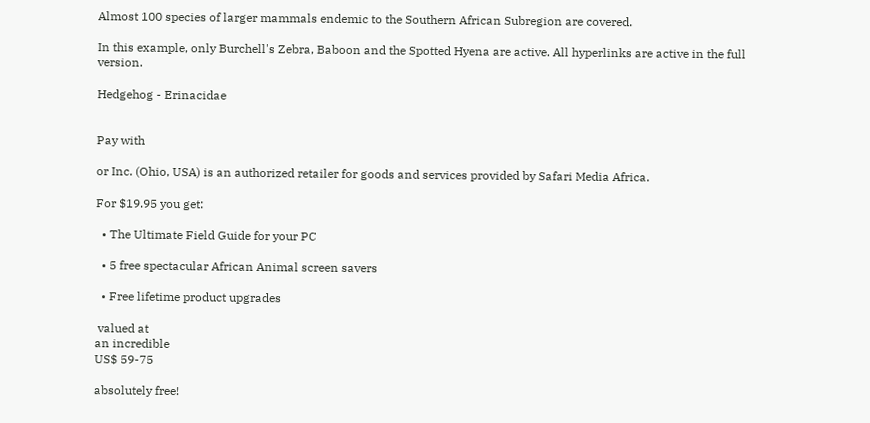Almost 100 species of larger mammals endemic to the Southern African Subregion are covered.

In this example, only Burchell's Zebra, Baboon and the Spotted Hyena are active. All hyperlinks are active in the full version.

Hedgehog - Erinacidae


Pay with

or Inc. (Ohio, USA) is an authorized retailer for goods and services provided by Safari Media Africa.

For $19.95 you get:

  • The Ultimate Field Guide for your PC

  • 5 free spectacular African Animal screen savers

  • Free lifetime product upgrades

 valued at
an incredible
US$ 59-75

absolutely free!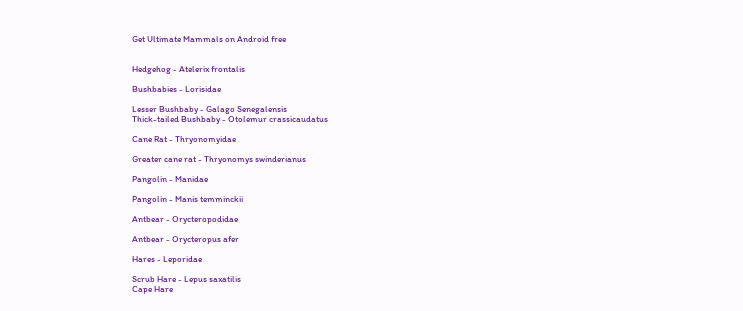Get Ultimate Mammals on Android free


Hedgehog - Atelerix frontalis

Bushbabies - Lorisidae

Lesser Bushbaby - Galago Senegalensis
Thick-tailed Bushbaby - Otolemur crassicaudatus

Cane Rat - Thryonomyidae

Greater cane rat - Thryonomys swinderianus

Pangolin - Manidae

Pangolin - Manis temminckii

Antbear - Orycteropodidae

Antbear - Orycteropus afer

Hares - Leporidae

Scrub Hare - Lepus saxatilis
Cape Hare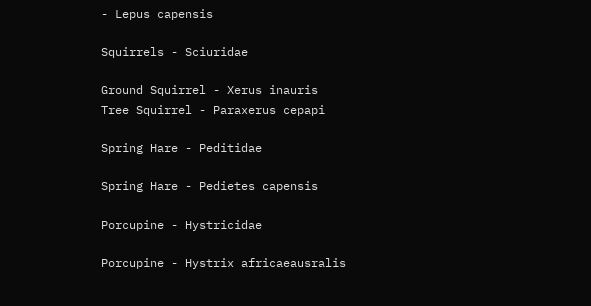- Lepus capensis

Squirrels - Sciuridae

Ground Squirrel - Xerus inauris
Tree Squirrel - Paraxerus cepapi

Spring Hare - Peditidae

Spring Hare - Pedietes capensis

Porcupine - Hystricidae

Porcupine - Hystrix africaeausralis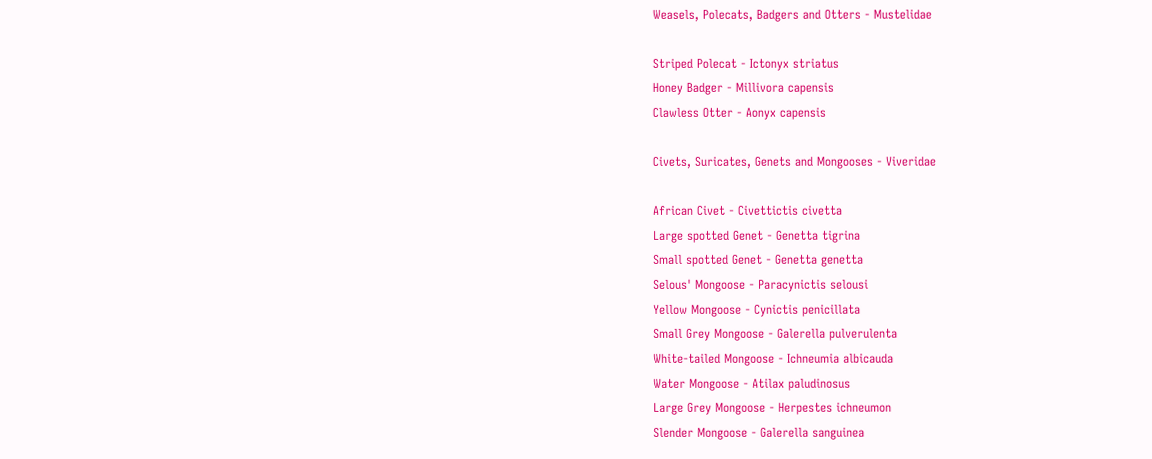Weasels, Polecats, Badgers and Otters - Mustelidae

Striped Polecat - Ictonyx striatus
Honey Badger - Millivora capensis
Clawless Otter - Aonyx capensis

Civets, Suricates, Genets and Mongooses - Viveridae

African Civet - Civettictis civetta
Large spotted Genet - Genetta tigrina
Small spotted Genet - Genetta genetta
Selous' Mongoose - Paracynictis selousi
Yellow Mongoose - Cynictis penicillata
Small Grey Mongoose - Galerella pulverulenta
White-tailed Mongoose - Ichneumia albicauda
Water Mongoose - Atilax paludinosus
Large Grey Mongoose - Herpestes ichneumon
Slender Mongoose - Galerella sanguinea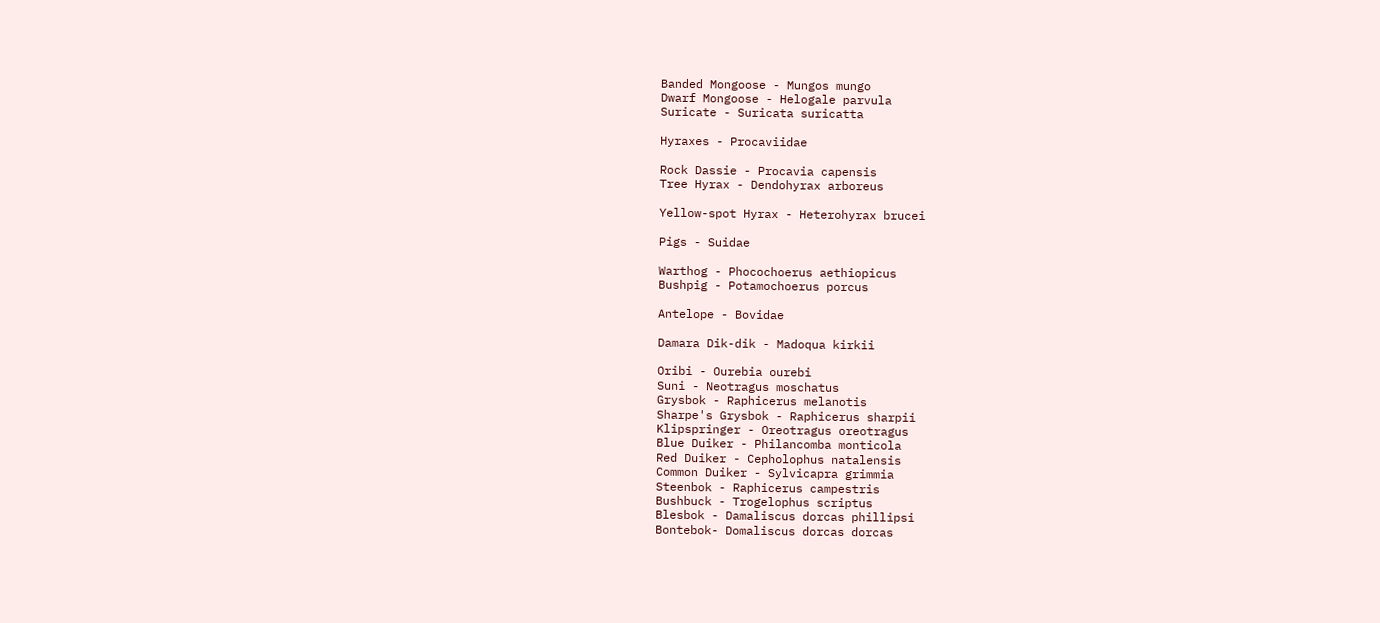Banded Mongoose - Mungos mungo
Dwarf Mongoose - Helogale parvula
Suricate - Suricata suricatta

Hyraxes - Procaviidae

Rock Dassie - Procavia capensis
Tree Hyrax - Dendohyrax arboreus

Yellow-spot Hyrax - Heterohyrax brucei

Pigs - Suidae

Warthog - Phocochoerus aethiopicus
Bushpig - Potamochoerus porcus

Antelope - Bovidae

Damara Dik-dik - Madoqua kirkii

Oribi - Ourebia ourebi
Suni - Neotragus moschatus
Grysbok - Raphicerus melanotis
Sharpe's Grysbok - Raphicerus sharpii
Klipspringer - Oreotragus oreotragus
Blue Duiker - Philancomba monticola
Red Duiker - Cepholophus natalensis
Common Duiker - Sylvicapra grimmia
Steenbok - Raphicerus campestris
Bushbuck - Trogelophus scriptus
Blesbok - Damaliscus dorcas phillipsi
Bontebok- Domaliscus dorcas dorcas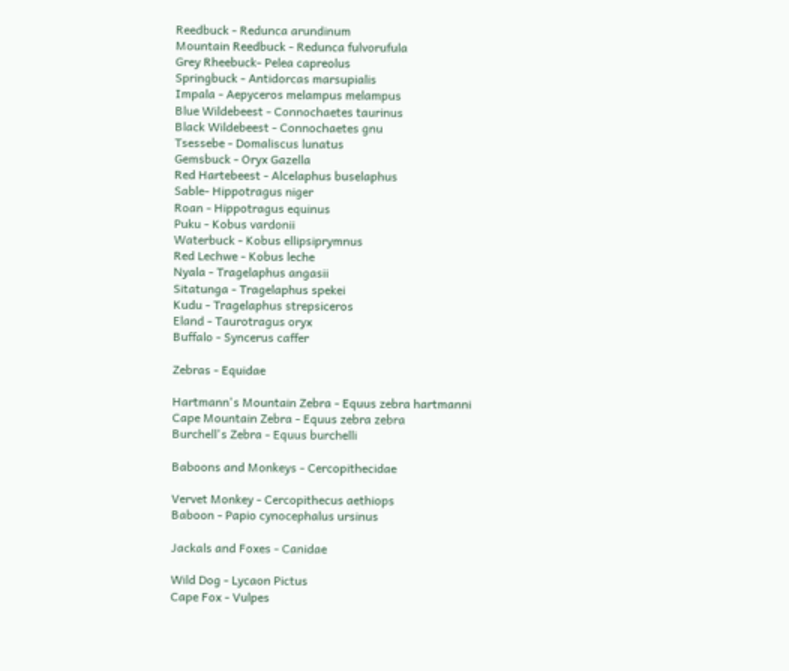Reedbuck - Redunca arundinum
Mountain Reedbuck - Redunca fulvorufula
Grey Rheebuck- Pelea capreolus
Springbuck - Antidorcas marsupialis
Impala - Aepyceros melampus melampus
Blue Wildebeest - Connochaetes taurinus
Black Wildebeest - Connochaetes gnu
Tsessebe - Domaliscus lunatus
Gemsbuck - Oryx Gazella
Red Hartebeest - Alcelaphus buselaphus
Sable- Hippotragus niger
Roan - Hippotragus equinus
Puku - Kobus vardonii
Waterbuck - Kobus ellipsiprymnus
Red Lechwe - Kobus leche
Nyala - Tragelaphus angasii
Sitatunga - Tragelaphus spekei
Kudu - Tragelaphus strepsiceros
Eland - Taurotragus oryx
Buffalo - Syncerus caffer

Zebras - Equidae

Hartmann's Mountain Zebra - Equus zebra hartmanni
Cape Mountain Zebra - Equus zebra zebra
Burchell's Zebra - Equus burchelli

Baboons and Monkeys - Cercopithecidae

Vervet Monkey - Cercopithecus aethiops
Baboon - Papio cynocephalus ursinus

Jackals and Foxes - Canidae

Wild Dog - Lycaon Pictus
Cape Fox - Vulpes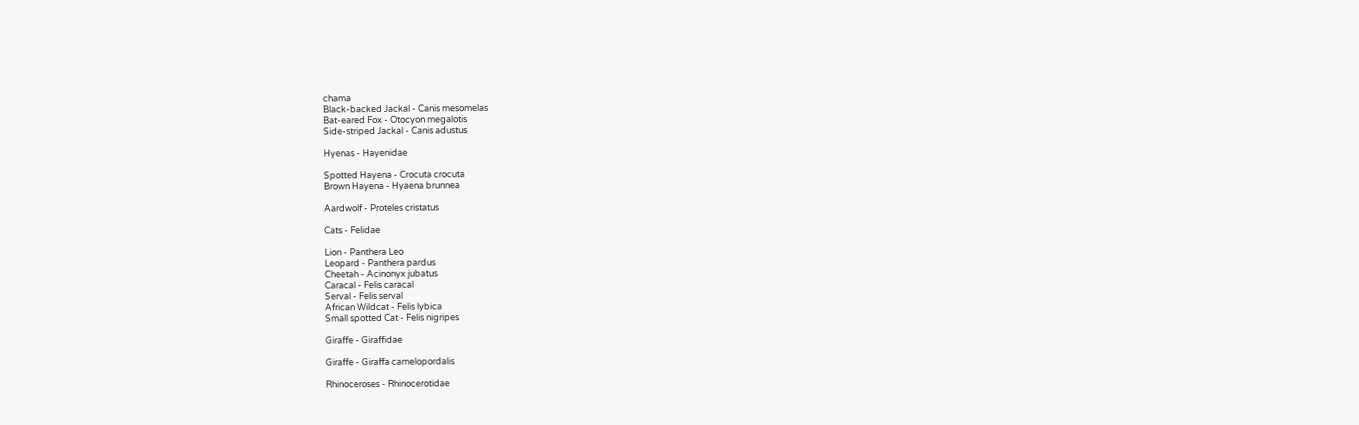chama
Black-backed Jackal - Canis mesomelas
Bat-eared Fox - Otocyon megalotis
Side-striped Jackal - Canis adustus

Hyenas - Hayenidae

Spotted Hayena - Crocuta crocuta
Brown Hayena - Hyaena brunnea

Aardwolf - Proteles cristatus

Cats - Felidae

Lion - Panthera Leo
Leopard - Panthera pardus
Cheetah - Acinonyx jubatus
Caracal - Felis caracal
Serval - Felis serval
African Wildcat - Felis lybica
Small spotted Cat - Felis nigripes

Giraffe - Giraffidae

Giraffe - Giraffa camelopordalis

Rhinoceroses - Rhinocerotidae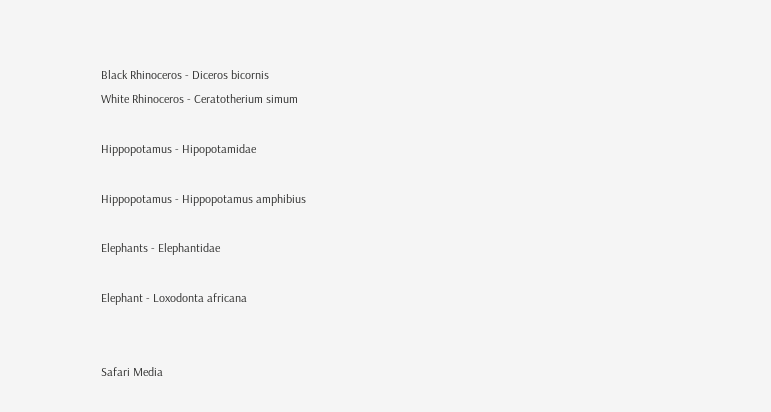Black Rhinoceros - Diceros bicornis
White Rhinoceros - Ceratotherium simum

Hippopotamus - Hipopotamidae

Hippopotamus - Hippopotamus amphibius

Elephants - Elephantidae

Elephant - Loxodonta africana


Safari Media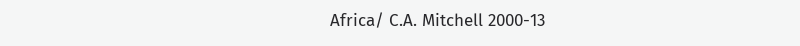Africa/ C.A. Mitchell 2000-13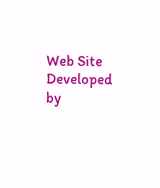Web Site Developed by